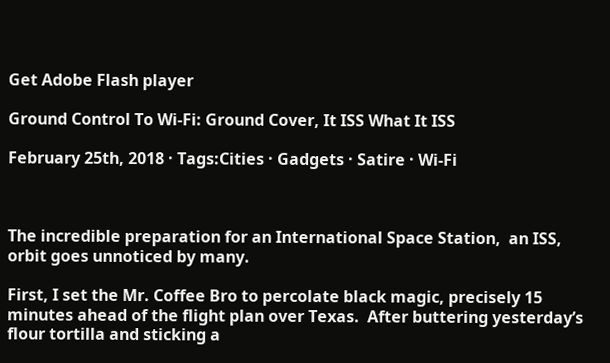Get Adobe Flash player

Ground Control To Wi-Fi: Ground Cover, It ISS What It ISS

February 25th, 2018 · Tags:Cities · Gadgets · Satire · Wi-Fi



The incredible preparation for an International Space Station,  an ISS, orbit goes unnoticed by many.

First, I set the Mr. Coffee Bro to percolate black magic, precisely 15 minutes ahead of the flight plan over Texas.  After buttering yesterday’s flour tortilla and sticking a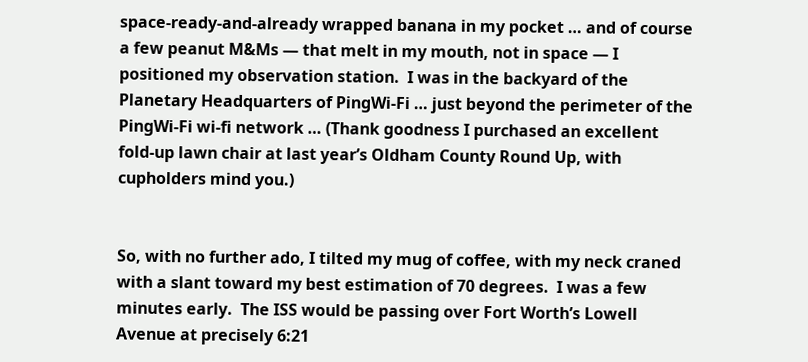space-ready-and-already wrapped banana in my pocket … and of course a few peanut M&Ms — that melt in my mouth, not in space — I positioned my observation station.  I was in the backyard of the Planetary Headquarters of PingWi-Fi … just beyond the perimeter of the PingWi-Fi wi-fi network … (Thank goodness I purchased an excellent fold-up lawn chair at last year’s Oldham County Round Up, with cupholders mind you.)


So, with no further ado, I tilted my mug of coffee, with my neck craned with a slant toward my best estimation of 70 degrees.  I was a few minutes early.  The ISS would be passing over Fort Worth’s Lowell Avenue at precisely 6:21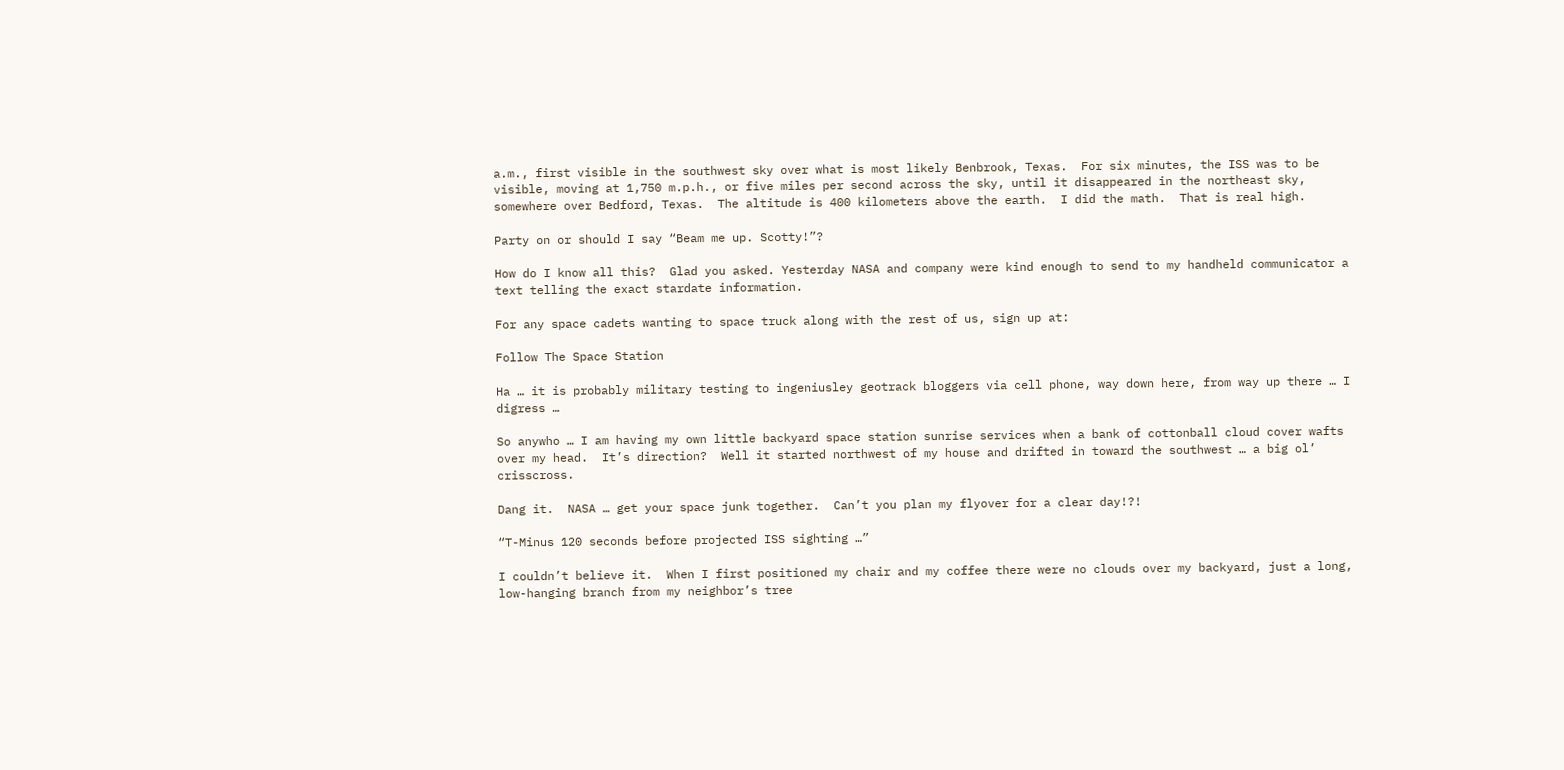a.m., first visible in the southwest sky over what is most likely Benbrook, Texas.  For six minutes, the ISS was to be visible, moving at 1,750 m.p.h., or five miles per second across the sky, until it disappeared in the northeast sky, somewhere over Bedford, Texas.  The altitude is 400 kilometers above the earth.  I did the math.  That is real high.

Party on or should I say “Beam me up. Scotty!”?

How do I know all this?  Glad you asked. Yesterday NASA and company were kind enough to send to my handheld communicator a text telling the exact stardate information.

For any space cadets wanting to space truck along with the rest of us, sign up at:

Follow The Space Station

Ha … it is probably military testing to ingeniusley geotrack bloggers via cell phone, way down here, from way up there … I digress …

So anywho … I am having my own little backyard space station sunrise services when a bank of cottonball cloud cover wafts over my head.  It’s direction?  Well it started northwest of my house and drifted in toward the southwest … a big ol’ crisscross.

Dang it.  NASA … get your space junk together.  Can’t you plan my flyover for a clear day!?!

“T-Minus 120 seconds before projected ISS sighting …”

I couldn’t believe it.  When I first positioned my chair and my coffee there were no clouds over my backyard, just a long, low-hanging branch from my neighbor’s tree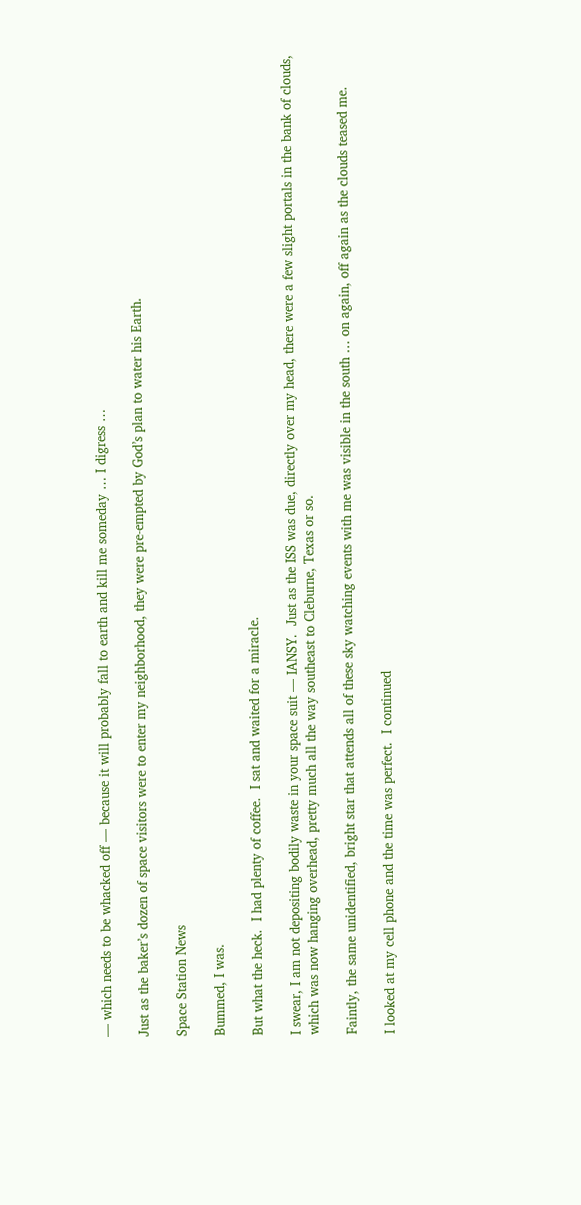— which needs to be whacked off — because it will probably fall to earth and kill me someday … I digress …

Just as the baker’s dozen of space visitors were to enter my neighborhood, they were pre-empted by God’s plan to water his Earth.

Space Station News

Bummed, I was.

But what the heck.  I had plenty of coffee.  I sat and waited for a miracle.

I swear, I am not depositing bodily waste in your space suit — IANSY.  Just as the ISS was due, directly over my head, there were a few slight portals in the bank of clouds, which was now hanging overhead, pretty much all the way southeast to Cleburne, Texas or so.

Faintly, the same unidentified, bright star that attends all of these sky watching events with me was visible in the south … on again, off again as the clouds teased me.

I looked at my cell phone and the time was perfect.  I continued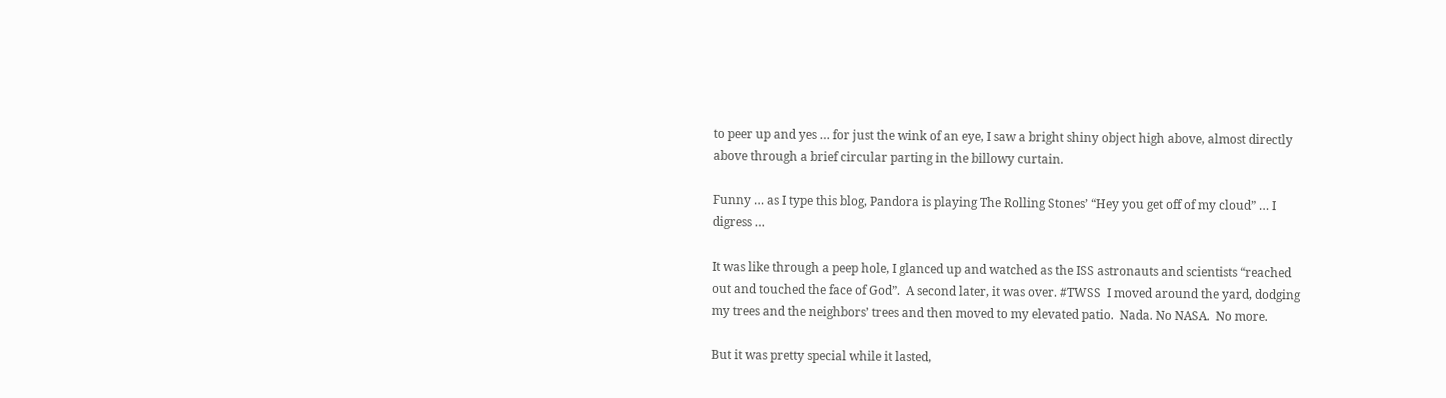to peer up and yes … for just the wink of an eye, I saw a bright shiny object high above, almost directly above through a brief circular parting in the billowy curtain.

Funny … as I type this blog, Pandora is playing The Rolling Stones’ “Hey you get off of my cloud” … I digress …

It was like through a peep hole, I glanced up and watched as the ISS astronauts and scientists “reached out and touched the face of God”.  A second later, it was over. #TWSS  I moved around the yard, dodging my trees and the neighbors’ trees and then moved to my elevated patio.  Nada. No NASA.  No more.

But it was pretty special while it lasted,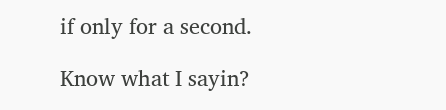if only for a second.

Know what I sayin?